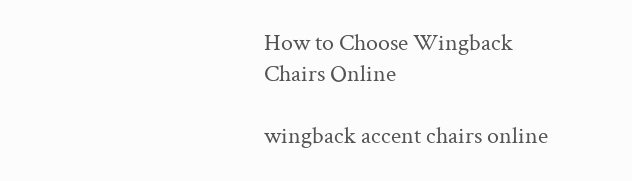How to Choose Wingback Chairs Online

wingback accent chairs online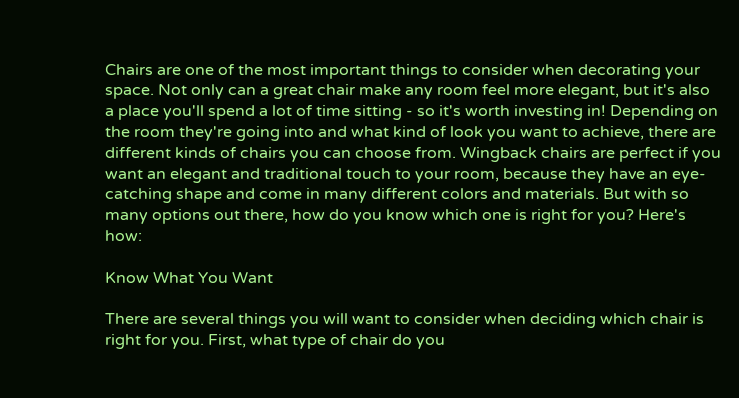Chairs are one of the most important things to consider when decorating your space. Not only can a great chair make any room feel more elegant, but it's also a place you'll spend a lot of time sitting - so it's worth investing in! Depending on the room they're going into and what kind of look you want to achieve, there are different kinds of chairs you can choose from. Wingback chairs are perfect if you want an elegant and traditional touch to your room, because they have an eye-catching shape and come in many different colors and materials. But with so many options out there, how do you know which one is right for you? Here's how:

Know What You Want

There are several things you will want to consider when deciding which chair is right for you. First, what type of chair do you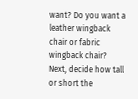want? Do you want a leather wingback chair or fabric wingback chair? Next, decide how tall or short the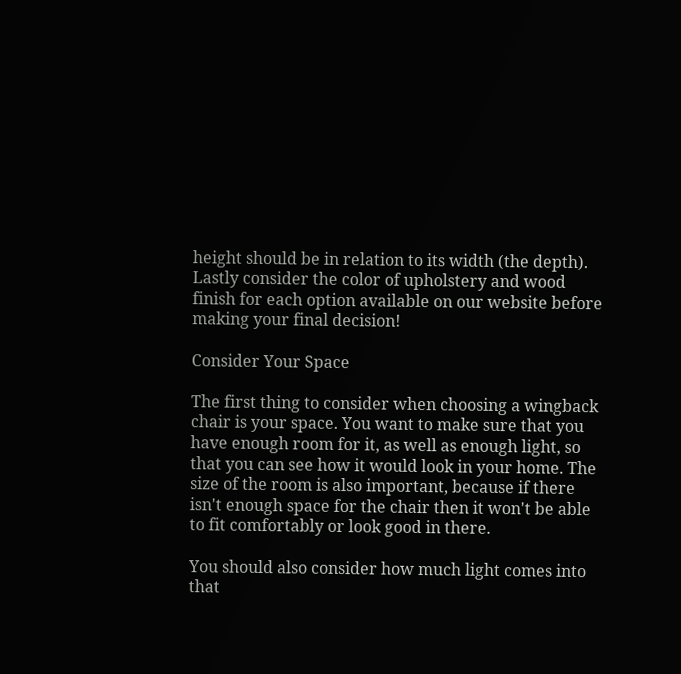height should be in relation to its width (the depth). Lastly consider the color of upholstery and wood finish for each option available on our website before making your final decision!

Consider Your Space

The first thing to consider when choosing a wingback chair is your space. You want to make sure that you have enough room for it, as well as enough light, so that you can see how it would look in your home. The size of the room is also important, because if there isn't enough space for the chair then it won't be able to fit comfortably or look good in there.

You should also consider how much light comes into that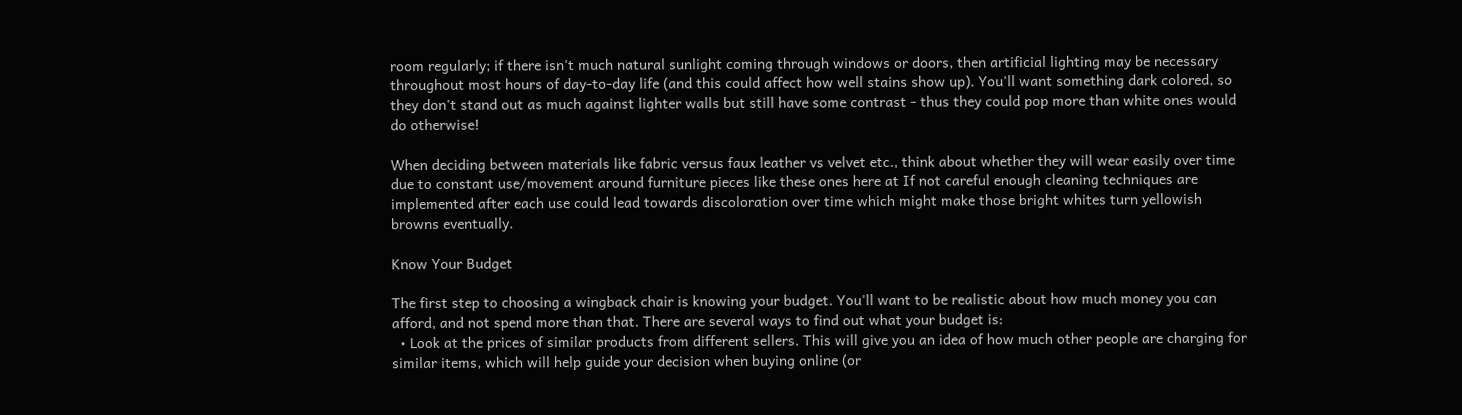room regularly; if there isn't much natural sunlight coming through windows or doors, then artificial lighting may be necessary throughout most hours of day-to-day life (and this could affect how well stains show up). You'll want something dark colored, so they don't stand out as much against lighter walls but still have some contrast - thus they could pop more than white ones would do otherwise!

When deciding between materials like fabric versus faux leather vs velvet etc., think about whether they will wear easily over time due to constant use/movement around furniture pieces like these ones here at If not careful enough cleaning techniques are implemented after each use could lead towards discoloration over time which might make those bright whites turn yellowish browns eventually.

Know Your Budget

The first step to choosing a wingback chair is knowing your budget. You'll want to be realistic about how much money you can afford, and not spend more than that. There are several ways to find out what your budget is:
  • Look at the prices of similar products from different sellers. This will give you an idea of how much other people are charging for similar items, which will help guide your decision when buying online (or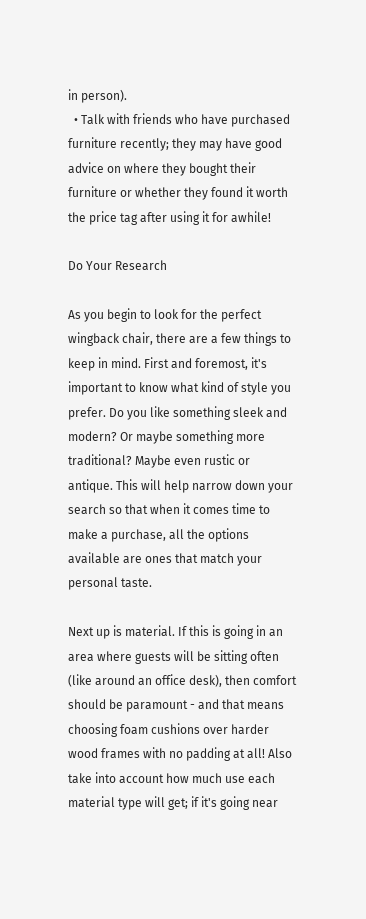in person).
  • Talk with friends who have purchased furniture recently; they may have good advice on where they bought their furniture or whether they found it worth the price tag after using it for awhile!

Do Your Research

As you begin to look for the perfect wingback chair, there are a few things to keep in mind. First and foremost, it's important to know what kind of style you prefer. Do you like something sleek and modern? Or maybe something more traditional? Maybe even rustic or antique. This will help narrow down your search so that when it comes time to make a purchase, all the options available are ones that match your personal taste.

Next up is material. If this is going in an area where guests will be sitting often (like around an office desk), then comfort should be paramount - and that means choosing foam cushions over harder wood frames with no padding at all! Also take into account how much use each material type will get; if it's going near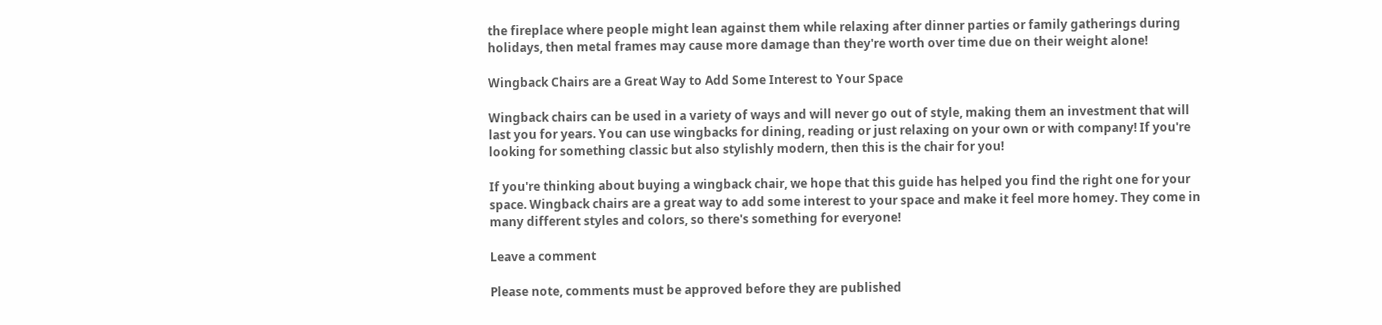the fireplace where people might lean against them while relaxing after dinner parties or family gatherings during holidays, then metal frames may cause more damage than they're worth over time due on their weight alone!

Wingback Chairs are a Great Way to Add Some Interest to Your Space

Wingback chairs can be used in a variety of ways and will never go out of style, making them an investment that will last you for years. You can use wingbacks for dining, reading or just relaxing on your own or with company! If you're looking for something classic but also stylishly modern, then this is the chair for you!

If you're thinking about buying a wingback chair, we hope that this guide has helped you find the right one for your space. Wingback chairs are a great way to add some interest to your space and make it feel more homey. They come in many different styles and colors, so there's something for everyone!

Leave a comment

Please note, comments must be approved before they are published